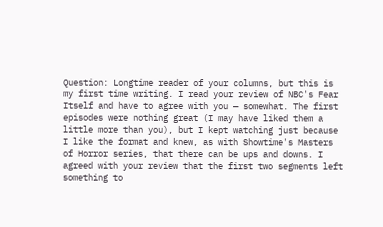Question: Longtime reader of your columns, but this is my first time writing. I read your review of NBC's Fear Itself and have to agree with you — somewhat. The first episodes were nothing great (I may have liked them a little more than you), but I kept watching just because I like the format and knew, as with Showtime's Masters of Horror series, that there can be ups and downs. I agreed with your review that the first two segments left something to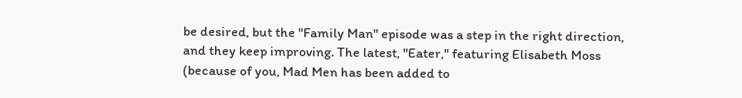be desired, but the "Family Man" episode was a step in the right direction, and they keep improving. The latest, "Eater," featuring Elisabeth Moss (because of you, Mad Men has been added to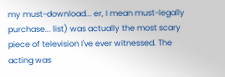my must-download... er, I mean must-legally purchase... list) was actually the most scary piece of television I've ever witnessed. The acting was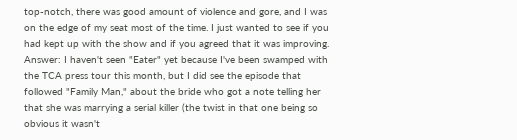top-notch, there was good amount of violence and gore, and I was on the edge of my seat most of the time. I just wanted to see if you had kept up with the show and if you agreed that it was improving.
Answer: I haven't seen "Eater" yet because I've been swamped with the TCA press tour this month, but I did see the episode that followed "Family Man," about the bride who got a note telling her that she was marrying a serial killer (the twist in that one being so obvious it wasn't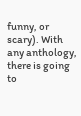funny, or scary). With any anthology, there is going to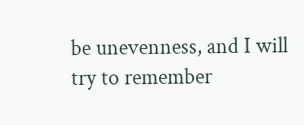be unevenness, and I will try to remember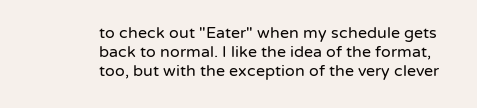to check out "Eater" when my schedule gets back to normal. I like the idea of the format, too, but with the exception of the very clever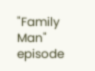"Family Man" episode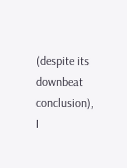(despite its downbeat conclusion), I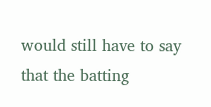would still have to say that the batting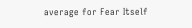average for Fear Itself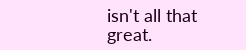isn't all that great.